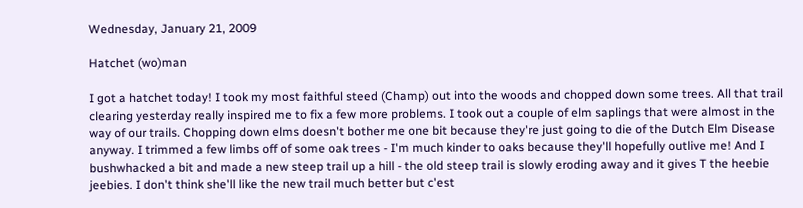Wednesday, January 21, 2009

Hatchet (wo)man

I got a hatchet today! I took my most faithful steed (Champ) out into the woods and chopped down some trees. All that trail clearing yesterday really inspired me to fix a few more problems. I took out a couple of elm saplings that were almost in the way of our trails. Chopping down elms doesn't bother me one bit because they're just going to die of the Dutch Elm Disease anyway. I trimmed a few limbs off of some oak trees - I'm much kinder to oaks because they'll hopefully outlive me! And I bushwhacked a bit and made a new steep trail up a hill - the old steep trail is slowly eroding away and it gives T the heebie jeebies. I don't think she'll like the new trail much better but c'est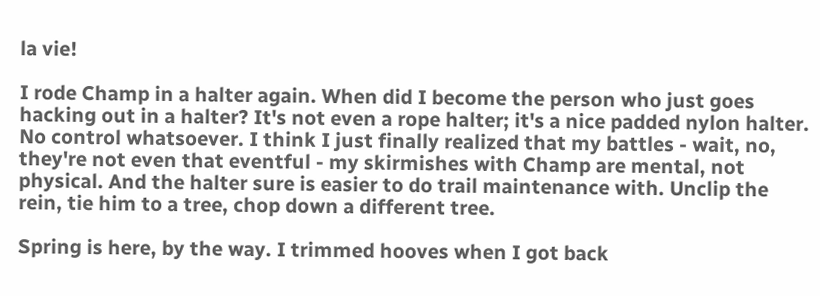la vie!

I rode Champ in a halter again. When did I become the person who just goes hacking out in a halter? It's not even a rope halter; it's a nice padded nylon halter. No control whatsoever. I think I just finally realized that my battles - wait, no, they're not even that eventful - my skirmishes with Champ are mental, not physical. And the halter sure is easier to do trail maintenance with. Unclip the rein, tie him to a tree, chop down a different tree.

Spring is here, by the way. I trimmed hooves when I got back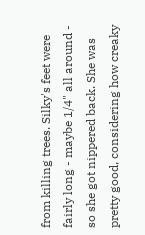from killing trees. Silky's feet were fairly long - maybe 1/4" all around - so she got nippered back. She was pretty good, considering how creaky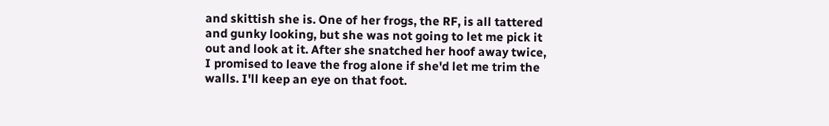and skittish she is. One of her frogs, the RF, is all tattered and gunky looking, but she was not going to let me pick it out and look at it. After she snatched her hoof away twice, I promised to leave the frog alone if she'd let me trim the walls. I'll keep an eye on that foot.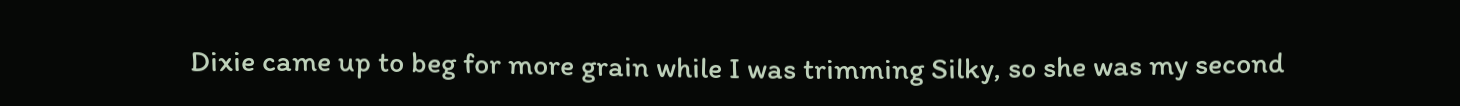Dixie came up to beg for more grain while I was trimming Silky, so she was my second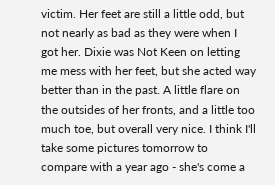victim. Her feet are still a little odd, but not nearly as bad as they were when I got her. Dixie was Not Keen on letting me mess with her feet, but she acted way better than in the past. A little flare on the outsides of her fronts, and a little too much toe, but overall very nice. I think I'll take some pictures tomorrow to compare with a year ago - she's come a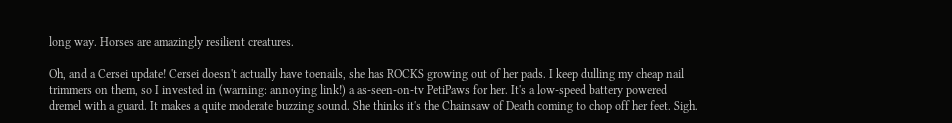long way. Horses are amazingly resilient creatures.

Oh, and a Cersei update! Cersei doesn't actually have toenails, she has ROCKS growing out of her pads. I keep dulling my cheap nail trimmers on them, so I invested in (warning: annoying link!) a as-seen-on-tv PetiPaws for her. It's a low-speed battery powered dremel with a guard. It makes a quite moderate buzzing sound. She thinks it's the Chainsaw of Death coming to chop off her feet. Sigh.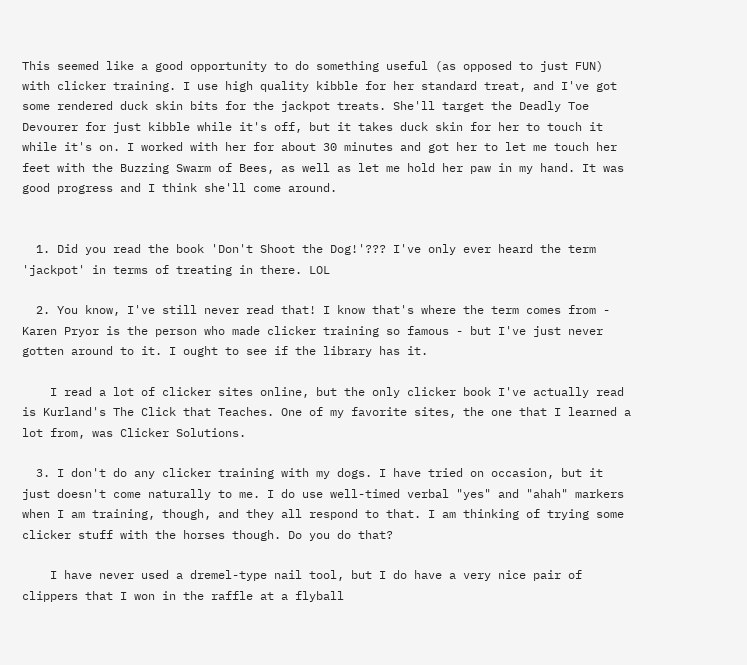This seemed like a good opportunity to do something useful (as opposed to just FUN) with clicker training. I use high quality kibble for her standard treat, and I've got some rendered duck skin bits for the jackpot treats. She'll target the Deadly Toe Devourer for just kibble while it's off, but it takes duck skin for her to touch it while it's on. I worked with her for about 30 minutes and got her to let me touch her feet with the Buzzing Swarm of Bees, as well as let me hold her paw in my hand. It was good progress and I think she'll come around.


  1. Did you read the book 'Don't Shoot the Dog!'??? I've only ever heard the term 'jackpot' in terms of treating in there. LOL

  2. You know, I've still never read that! I know that's where the term comes from - Karen Pryor is the person who made clicker training so famous - but I've just never gotten around to it. I ought to see if the library has it.

    I read a lot of clicker sites online, but the only clicker book I've actually read is Kurland's The Click that Teaches. One of my favorite sites, the one that I learned a lot from, was Clicker Solutions.

  3. I don't do any clicker training with my dogs. I have tried on occasion, but it just doesn't come naturally to me. I do use well-timed verbal "yes" and "ahah" markers when I am training, though, and they all respond to that. I am thinking of trying some clicker stuff with the horses though. Do you do that?

    I have never used a dremel-type nail tool, but I do have a very nice pair of clippers that I won in the raffle at a flyball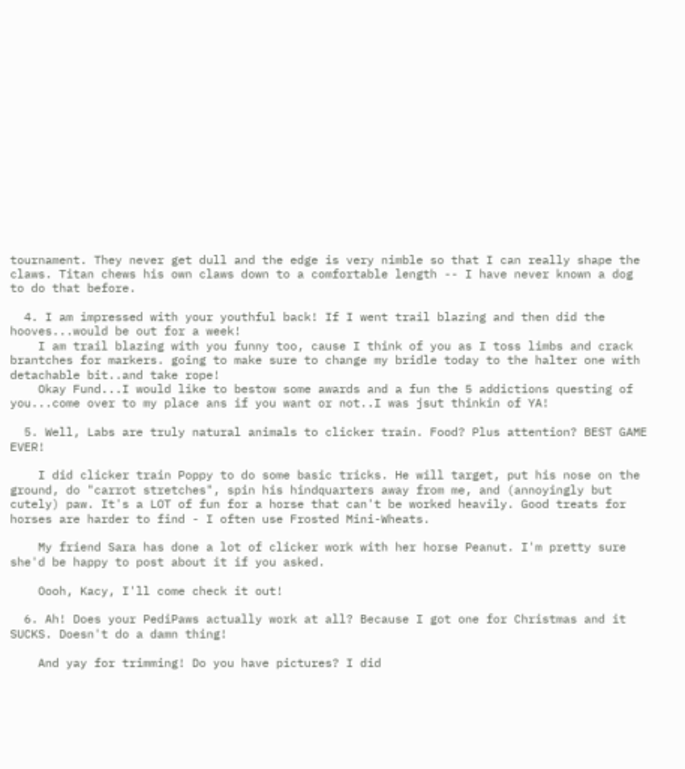tournament. They never get dull and the edge is very nimble so that I can really shape the claws. Titan chews his own claws down to a comfortable length -- I have never known a dog to do that before.

  4. I am impressed with your youthful back! If I went trail blazing and then did the hooves...would be out for a week!
    I am trail blazing with you funny too, cause I think of you as I toss limbs and crack brantches for markers. going to make sure to change my bridle today to the halter one with detachable bit..and take rope!
    Okay Fund...I would like to bestow some awards and a fun the 5 addictions questing of you...come over to my place ans if you want or not..I was jsut thinkin of YA!

  5. Well, Labs are truly natural animals to clicker train. Food? Plus attention? BEST GAME EVER!

    I did clicker train Poppy to do some basic tricks. He will target, put his nose on the ground, do "carrot stretches", spin his hindquarters away from me, and (annoyingly but cutely) paw. It's a LOT of fun for a horse that can't be worked heavily. Good treats for horses are harder to find - I often use Frosted Mini-Wheats.

    My friend Sara has done a lot of clicker work with her horse Peanut. I'm pretty sure she'd be happy to post about it if you asked.

    Oooh, Kacy, I'll come check it out!

  6. Ah! Does your PediPaws actually work at all? Because I got one for Christmas and it SUCKS. Doesn't do a damn thing!

    And yay for trimming! Do you have pictures? I did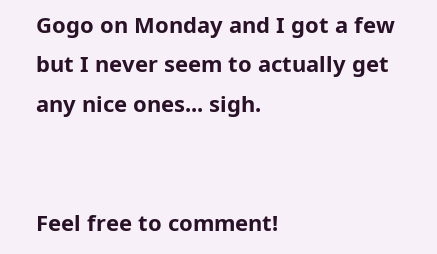Gogo on Monday and I got a few but I never seem to actually get any nice ones... sigh.


Feel free to comment!